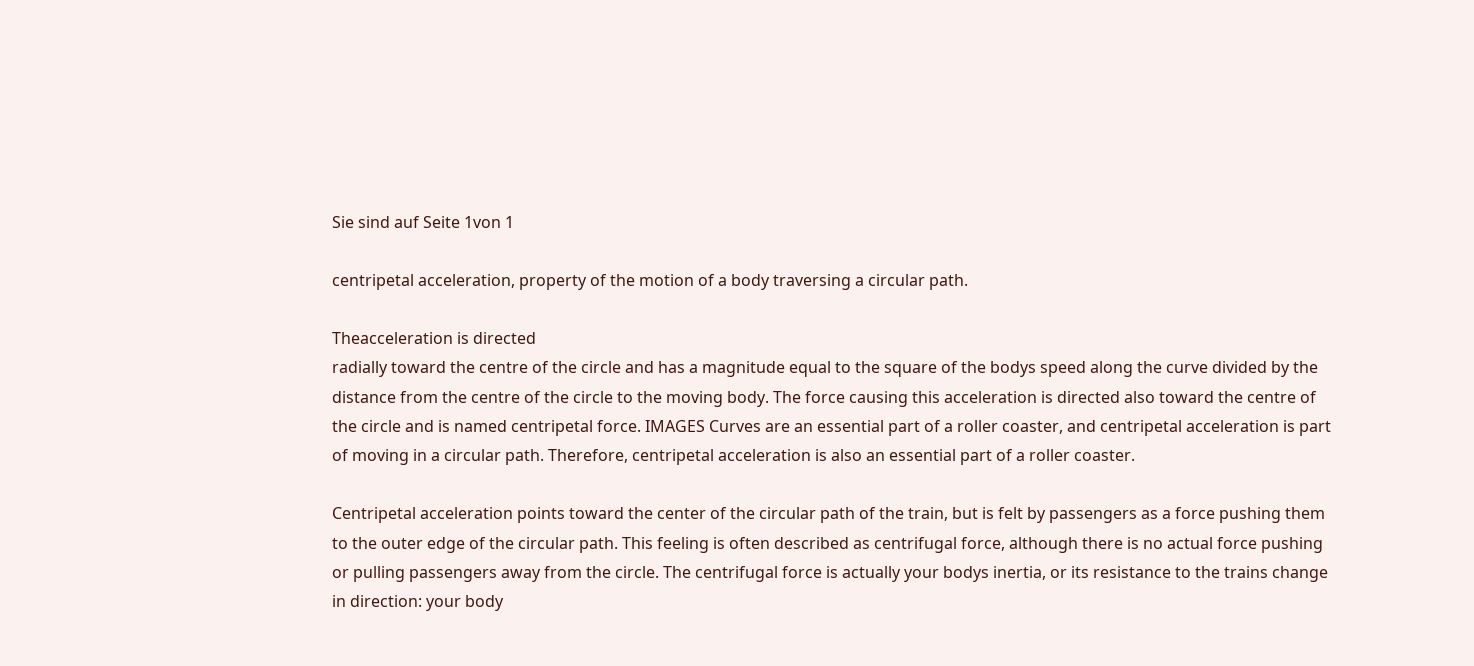Sie sind auf Seite 1von 1

centripetal acceleration, property of the motion of a body traversing a circular path.

Theacceleration is directed
radially toward the centre of the circle and has a magnitude equal to the square of the bodys speed along the curve divided by the distance from the centre of the circle to the moving body. The force causing this acceleration is directed also toward the centre of the circle and is named centripetal force. IMAGES Curves are an essential part of a roller coaster, and centripetal acceleration is part of moving in a circular path. Therefore, centripetal acceleration is also an essential part of a roller coaster.

Centripetal acceleration points toward the center of the circular path of the train, but is felt by passengers as a force pushing them to the outer edge of the circular path. This feeling is often described as centrifugal force, although there is no actual force pushing or pulling passengers away from the circle. The centrifugal force is actually your bodys inertia, or its resistance to the trains change in direction: your body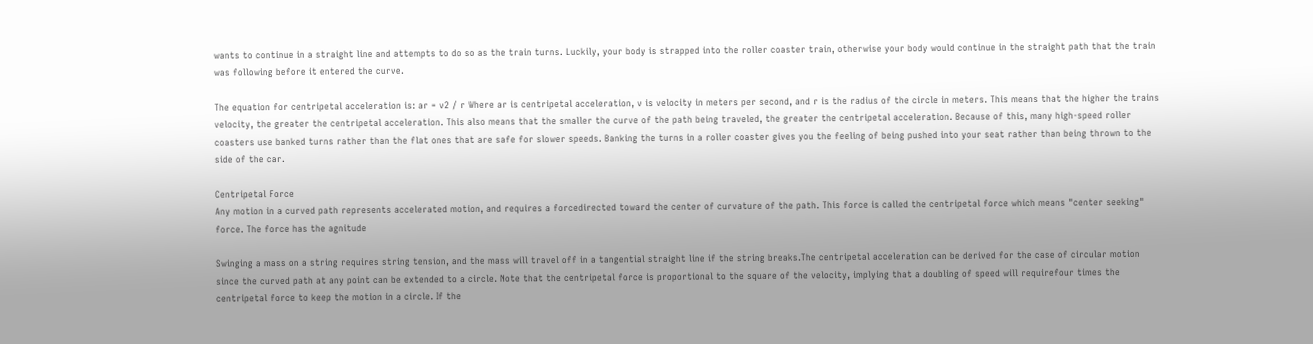wants to continue in a straight line and attempts to do so as the train turns. Luckily, your body is strapped into the roller coaster train, otherwise your body would continue in the straight path that the train was following before it entered the curve.

The equation for centripetal acceleration is: ar = v2 / r Where ar is centripetal acceleration, v is velocity in meters per second, and r is the radius of the circle in meters. This means that the higher the trains velocity, the greater the centripetal acceleration. This also means that the smaller the curve of the path being traveled, the greater the centripetal acceleration. Because of this, many high-speed roller coasters use banked turns rather than the flat ones that are safe for slower speeds. Banking the turns in a roller coaster gives you the feeling of being pushed into your seat rather than being thrown to the side of the car.

Centripetal Force
Any motion in a curved path represents accelerated motion, and requires a forcedirected toward the center of curvature of the path. This force is called the centripetal force which means "center seeking" force. The force has the agnitude

Swinging a mass on a string requires string tension, and the mass will travel off in a tangential straight line if the string breaks.The centripetal acceleration can be derived for the case of circular motion since the curved path at any point can be extended to a circle. Note that the centripetal force is proportional to the square of the velocity, implying that a doubling of speed will requirefour times the centripetal force to keep the motion in a circle. If the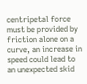centripetal force must be provided by friction alone on a curve, an increase in speed could lead to an unexpected skid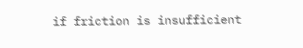if friction is insufficient